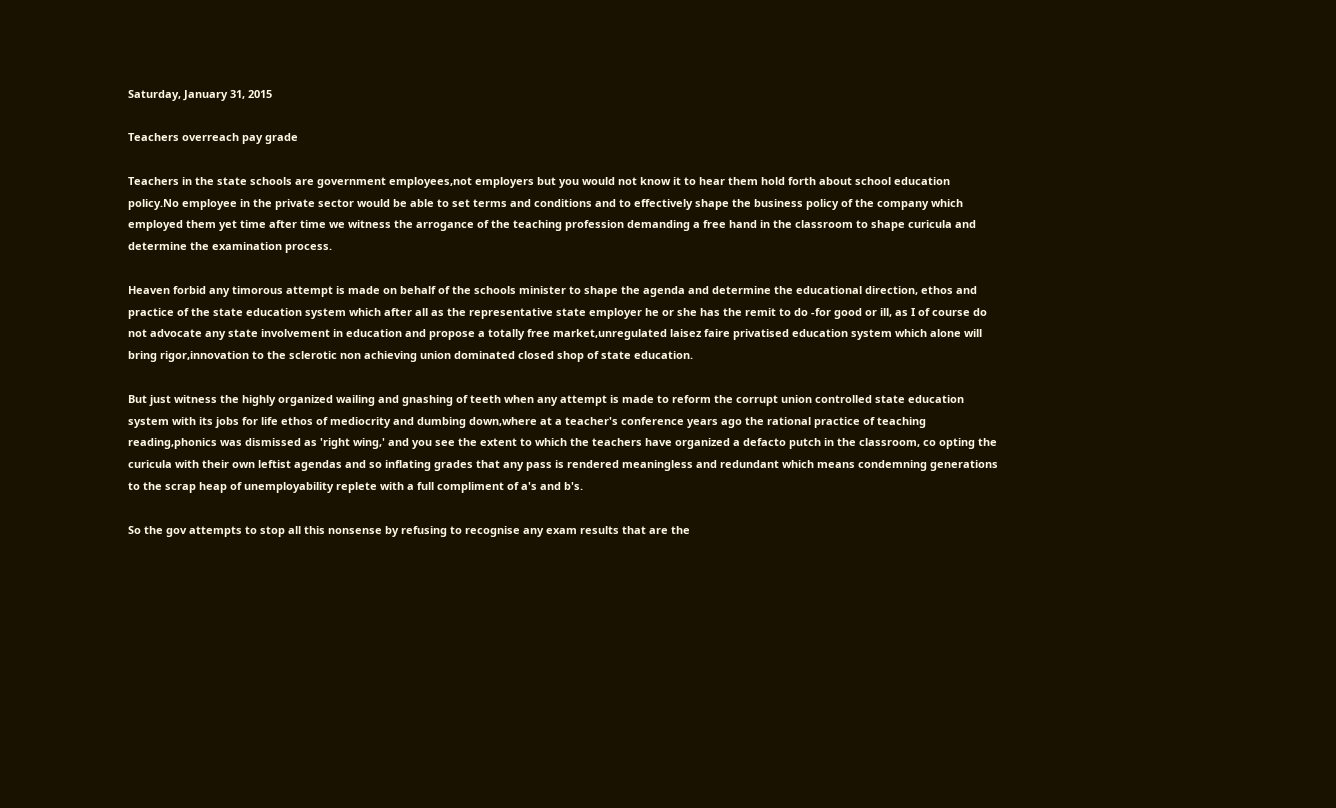Saturday, January 31, 2015

Teachers overreach pay grade

Teachers in the state schools are government employees,not employers but you would not know it to hear them hold forth about school education policy.No employee in the private sector would be able to set terms and conditions and to effectively shape the business policy of the company which employed them yet time after time we witness the arrogance of the teaching profession demanding a free hand in the classroom to shape curicula and determine the examination process.

Heaven forbid any timorous attempt is made on behalf of the schools minister to shape the agenda and determine the educational direction, ethos and practice of the state education system which after all as the representative state employer he or she has the remit to do -for good or ill, as I of course do not advocate any state involvement in education and propose a totally free market,unregulated laisez faire privatised education system which alone will bring rigor,innovation to the sclerotic non achieving union dominated closed shop of state education.

But just witness the highly organized wailing and gnashing of teeth when any attempt is made to reform the corrupt union controlled state education system with its jobs for life ethos of mediocrity and dumbing down,where at a teacher's conference years ago the rational practice of teaching reading,phonics was dismissed as 'right wing,' and you see the extent to which the teachers have organized a defacto putch in the classroom, co opting the curicula with their own leftist agendas and so inflating grades that any pass is rendered meaningless and redundant which means condemning generations to the scrap heap of unemployability replete with a full compliment of a's and b's.

So the gov attempts to stop all this nonsense by refusing to recognise any exam results that are the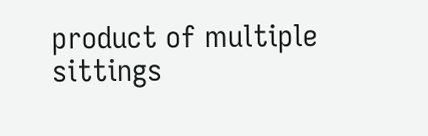product of multiple sittings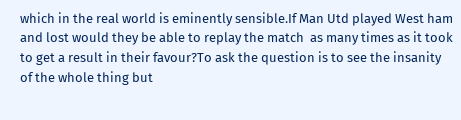which in the real world is eminently sensible.If Man Utd played West ham and lost would they be able to replay the match  as many times as it took to get a result in their favour?To ask the question is to see the insanity of the whole thing but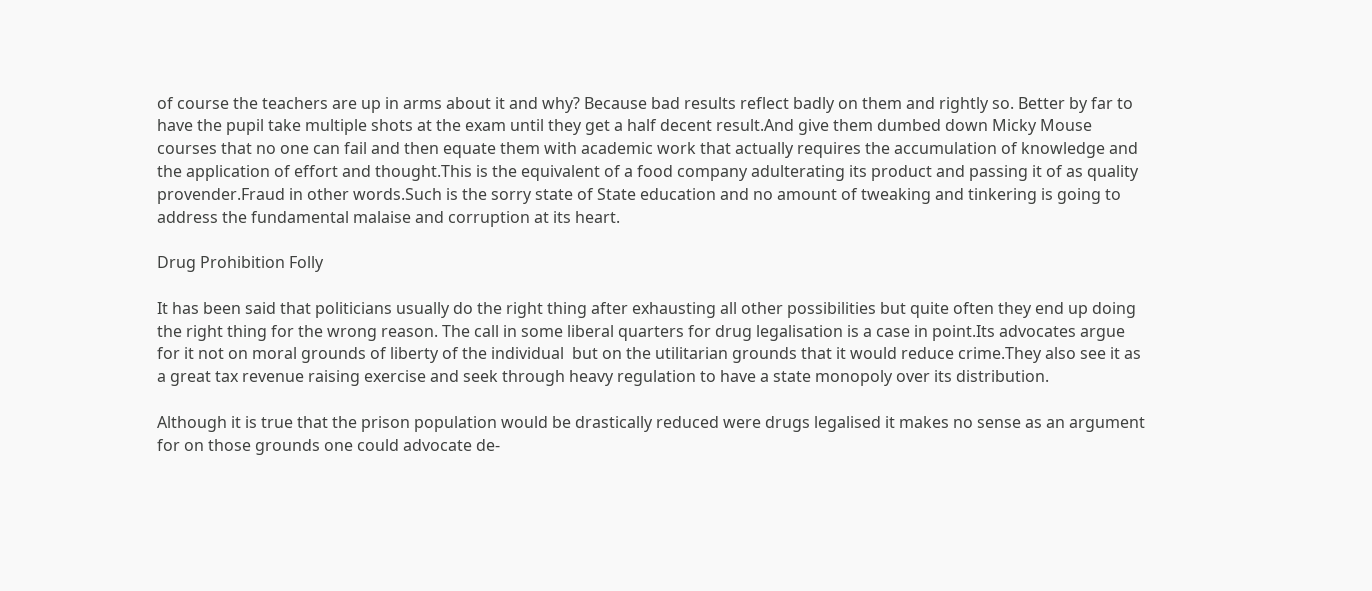of course the teachers are up in arms about it and why? Because bad results reflect badly on them and rightly so. Better by far to have the pupil take multiple shots at the exam until they get a half decent result.And give them dumbed down Micky Mouse courses that no one can fail and then equate them with academic work that actually requires the accumulation of knowledge and the application of effort and thought.This is the equivalent of a food company adulterating its product and passing it of as quality provender.Fraud in other words.Such is the sorry state of State education and no amount of tweaking and tinkering is going to address the fundamental malaise and corruption at its heart.

Drug Prohibition Folly

It has been said that politicians usually do the right thing after exhausting all other possibilities but quite often they end up doing the right thing for the wrong reason. The call in some liberal quarters for drug legalisation is a case in point.Its advocates argue for it not on moral grounds of liberty of the individual  but on the utilitarian grounds that it would reduce crime.They also see it as a great tax revenue raising exercise and seek through heavy regulation to have a state monopoly over its distribution.

Although it is true that the prison population would be drastically reduced were drugs legalised it makes no sense as an argument for on those grounds one could advocate de-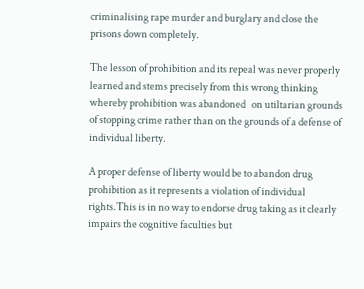criminalising rape murder and burglary and close the prisons down completely.

The lesson of prohibition and its repeal was never properly learned and stems precisely from this wrong thinking whereby prohibition was abandoned   on utiltarian grounds of stopping crime rather than on the grounds of a defense of individual liberty.

A proper defense of liberty would be to abandon drug prohibition as it represents a violation of individual rights.This is in no way to endorse drug taking as it clearly impairs the cognitive faculties but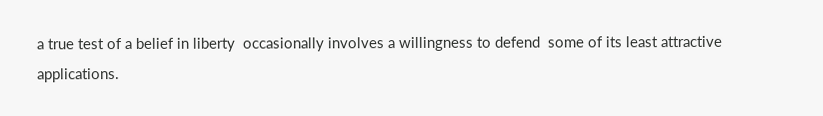a true test of a belief in liberty  occasionally involves a willingness to defend  some of its least attractive applications.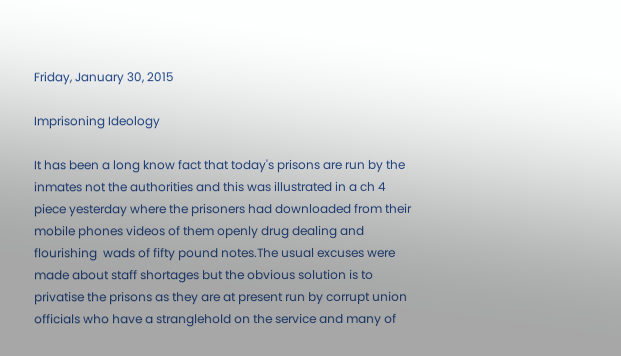Friday, January 30, 2015

Imprisoning Ideology

It has been a long know fact that today's prisons are run by the inmates not the authorities and this was illustrated in a ch 4 piece yesterday where the prisoners had downloaded from their mobile phones videos of them openly drug dealing and flourishing  wads of fifty pound notes.The usual excuses were made about staff shortages but the obvious solution is to privatise the prisons as they are at present run by corrupt union officials who have a stranglehold on the service and many of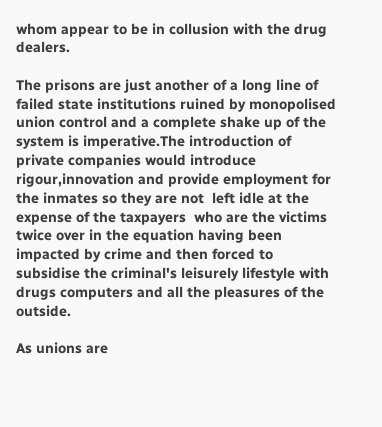whom appear to be in collusion with the drug dealers.

The prisons are just another of a long line of failed state institutions ruined by monopolised union control and a complete shake up of the system is imperative.The introduction of private companies would introduce rigour,innovation and provide employment for the inmates so they are not  left idle at the expense of the taxpayers  who are the victims twice over in the equation having been impacted by crime and then forced to subsidise the criminal's leisurely lifestyle with drugs computers and all the pleasures of the outside.

As unions are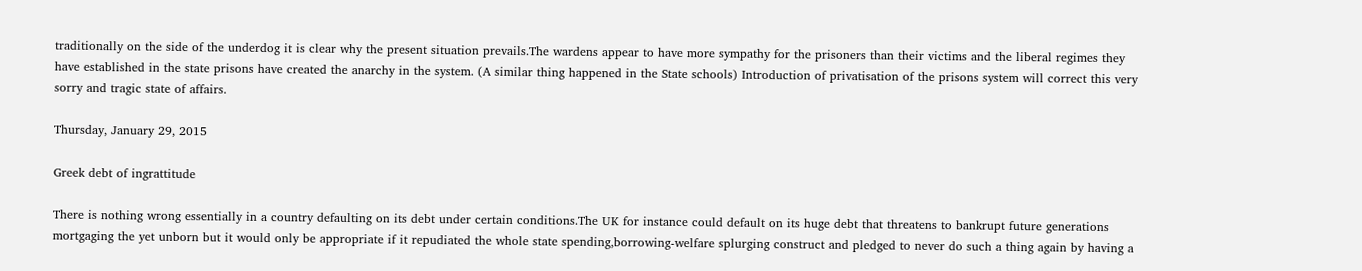traditionally on the side of the underdog it is clear why the present situation prevails.The wardens appear to have more sympathy for the prisoners than their victims and the liberal regimes they have established in the state prisons have created the anarchy in the system. (A similar thing happened in the State schools) Introduction of privatisation of the prisons system will correct this very sorry and tragic state of affairs.

Thursday, January 29, 2015

Greek debt of ingrattitude

There is nothing wrong essentially in a country defaulting on its debt under certain conditions.The UK for instance could default on its huge debt that threatens to bankrupt future generations mortgaging the yet unborn but it would only be appropriate if it repudiated the whole state spending,borrowing-welfare splurging construct and pledged to never do such a thing again by having a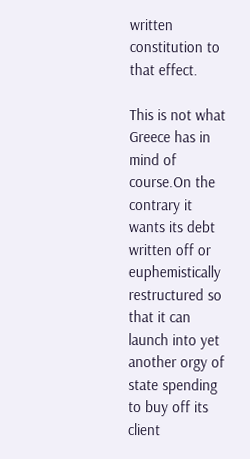written constitution to that effect.

This is not what Greece has in mind of course.On the contrary it wants its debt written off or euphemistically restructured so that it can launch into yet another orgy of state spending to buy off its client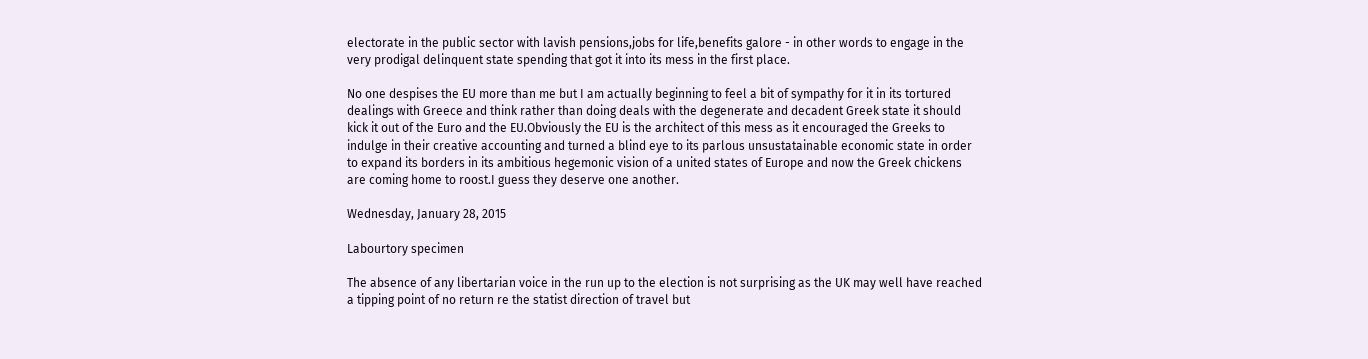electorate in the public sector with lavish pensions,jobs for life,benefits galore - in other words to engage in the very prodigal delinquent state spending that got it into its mess in the first place.

No one despises the EU more than me but I am actually beginning to feel a bit of sympathy for it in its tortured dealings with Greece and think rather than doing deals with the degenerate and decadent Greek state it should kick it out of the Euro and the EU.Obviously the EU is the architect of this mess as it encouraged the Greeks to indulge in their creative accounting and turned a blind eye to its parlous unsustatainable economic state in order to expand its borders in its ambitious hegemonic vision of a united states of Europe and now the Greek chickens are coming home to roost.I guess they deserve one another.

Wednesday, January 28, 2015

Labourtory specimen

The absence of any libertarian voice in the run up to the election is not surprising as the UK may well have reached a tipping point of no return re the statist direction of travel but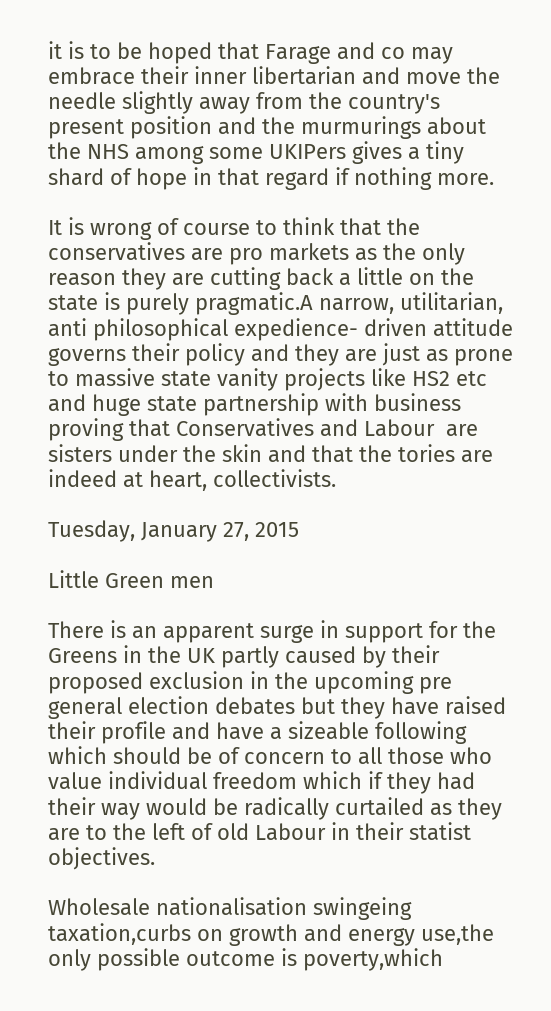it is to be hoped that Farage and co may embrace their inner libertarian and move the needle slightly away from the country's present position and the murmurings about the NHS among some UKIPers gives a tiny shard of hope in that regard if nothing more.

It is wrong of course to think that the conservatives are pro markets as the only reason they are cutting back a little on the state is purely pragmatic.A narrow, utilitarian, anti philosophical expedience- driven attitude governs their policy and they are just as prone to massive state vanity projects like HS2 etc and huge state partnership with business proving that Conservatives and Labour  are sisters under the skin and that the tories are indeed at heart, collectivists.

Tuesday, January 27, 2015

Little Green men

There is an apparent surge in support for the Greens in the UK partly caused by their proposed exclusion in the upcoming pre general election debates but they have raised their profile and have a sizeable following which should be of concern to all those who value individual freedom which if they had their way would be radically curtailed as they are to the left of old Labour in their statist objectives.

Wholesale nationalisation swingeing taxation,curbs on growth and energy use,the only possible outcome is poverty,which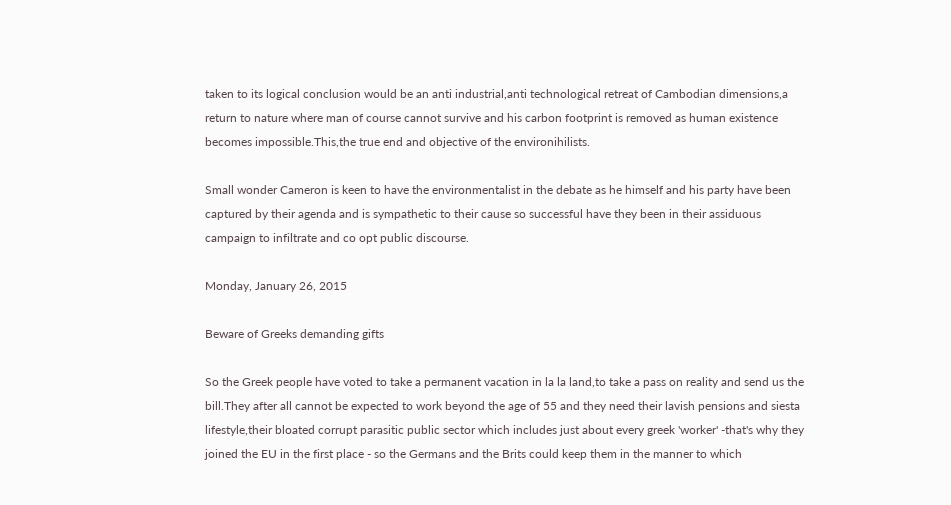taken to its logical conclusion would be an anti industrial,anti technological retreat of Cambodian dimensions,a return to nature where man of course cannot survive and his carbon footprint is removed as human existence becomes impossible.This,the true end and objective of the environihilists.

Small wonder Cameron is keen to have the environmentalist in the debate as he himself and his party have been captured by their agenda and is sympathetic to their cause so successful have they been in their assiduous campaign to infiltrate and co opt public discourse.

Monday, January 26, 2015

Beware of Greeks demanding gifts

So the Greek people have voted to take a permanent vacation in la la land,to take a pass on reality and send us the bill.They after all cannot be expected to work beyond the age of 55 and they need their lavish pensions and siesta lifestyle,their bloated corrupt parasitic public sector which includes just about every greek 'worker' -that's why they joined the EU in the first place - so the Germans and the Brits could keep them in the manner to which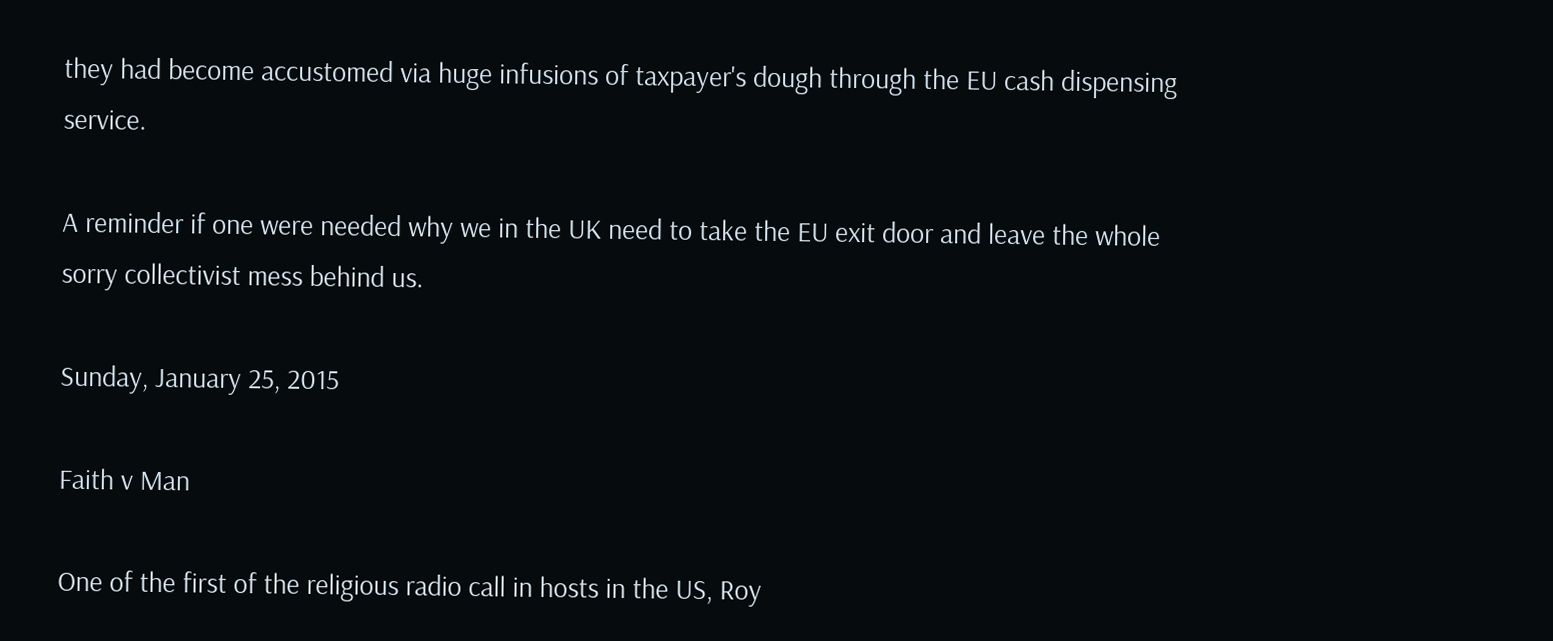they had become accustomed via huge infusions of taxpayer's dough through the EU cash dispensing service.

A reminder if one were needed why we in the UK need to take the EU exit door and leave the whole sorry collectivist mess behind us.

Sunday, January 25, 2015

Faith v Man

One of the first of the religious radio call in hosts in the US, Roy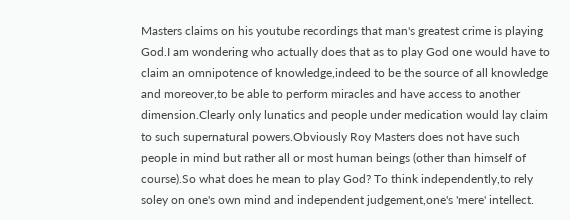Masters claims on his youtube recordings that man's greatest crime is playing God.I am wondering who actually does that as to play God one would have to claim an omnipotence of knowledge,indeed to be the source of all knowledge and moreover,to be able to perform miracles and have access to another dimension.Clearly only lunatics and people under medication would lay claim to such supernatural powers.Obviously Roy Masters does not have such people in mind but rather all or most human beings (other than himself of course).So what does he mean to play God? To think independently,to rely soley on one's own mind and independent judgement,one's 'mere' intellect.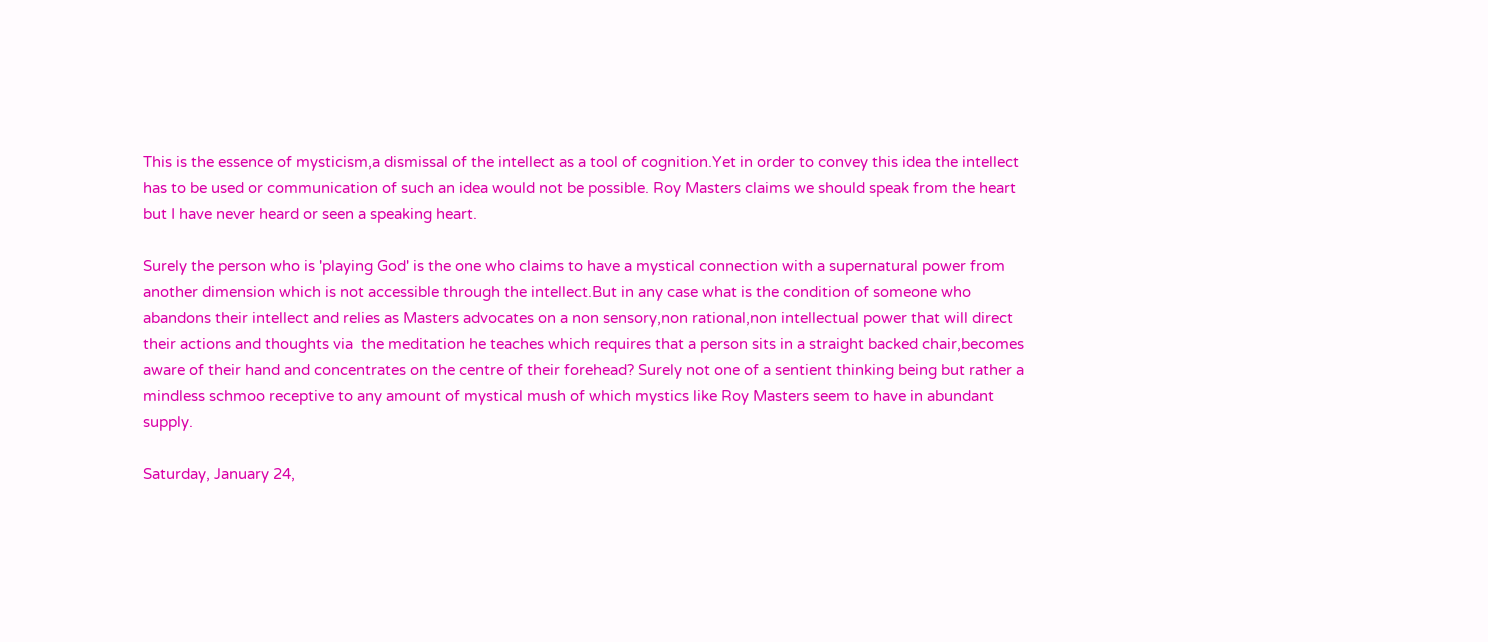This is the essence of mysticism,a dismissal of the intellect as a tool of cognition.Yet in order to convey this idea the intellect has to be used or communication of such an idea would not be possible. Roy Masters claims we should speak from the heart but I have never heard or seen a speaking heart.

Surely the person who is 'playing God' is the one who claims to have a mystical connection with a supernatural power from another dimension which is not accessible through the intellect.But in any case what is the condition of someone who abandons their intellect and relies as Masters advocates on a non sensory,non rational,non intellectual power that will direct their actions and thoughts via  the meditation he teaches which requires that a person sits in a straight backed chair,becomes aware of their hand and concentrates on the centre of their forehead? Surely not one of a sentient thinking being but rather a mindless schmoo receptive to any amount of mystical mush of which mystics like Roy Masters seem to have in abundant supply.

Saturday, January 24,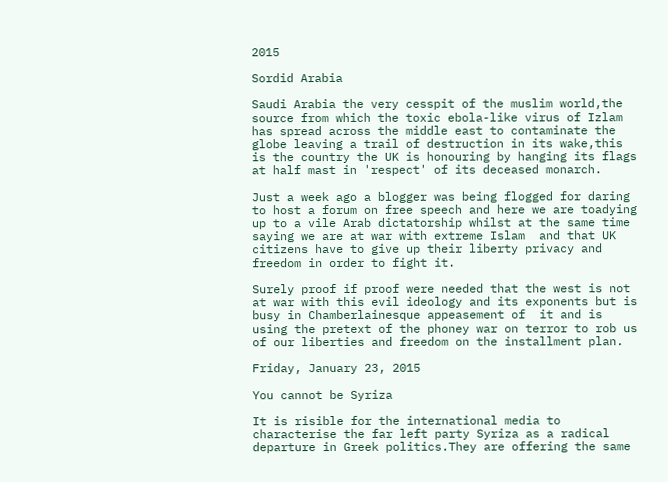2015

Sordid Arabia

Saudi Arabia the very cesspit of the muslim world,the source from which the toxic ebola-like virus of Izlam has spread across the middle east to contaminate the globe leaving a trail of destruction in its wake,this is the country the UK is honouring by hanging its flags at half mast in 'respect' of its deceased monarch.

Just a week ago a blogger was being flogged for daring to host a forum on free speech and here we are toadying up to a vile Arab dictatorship whilst at the same time saying we are at war with extreme Islam  and that UK citizens have to give up their liberty privacy and freedom in order to fight it.

Surely proof if proof were needed that the west is not at war with this evil ideology and its exponents but is busy in Chamberlainesque appeasement of  it and is using the pretext of the phoney war on terror to rob us of our liberties and freedom on the installment plan.

Friday, January 23, 2015

You cannot be Syriza

It is risible for the international media to characterise the far left party Syriza as a radical departure in Greek politics.They are offering the same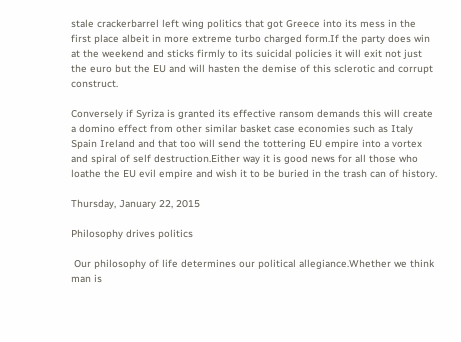stale crackerbarrel left wing politics that got Greece into its mess in the first place albeit in more extreme turbo charged form.If the party does win at the weekend and sticks firmly to its suicidal policies it will exit not just the euro but the EU and will hasten the demise of this sclerotic and corrupt construct.

Conversely if Syriza is granted its effective ransom demands this will create a domino effect from other similar basket case economies such as Italy Spain Ireland and that too will send the tottering EU empire into a vortex and spiral of self destruction.Either way it is good news for all those who loathe the EU evil empire and wish it to be buried in the trash can of history.

Thursday, January 22, 2015

Philosophy drives politics

 Our philosophy of life determines our political allegiance.Whether we think man is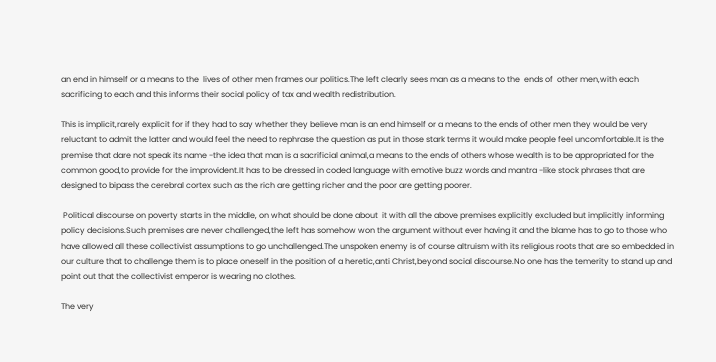an end in himself or a means to the  lives of other men frames our politics.The left clearly sees man as a means to the  ends of  other men,with each sacrificing to each and this informs their social policy of tax and wealth redistribution.

This is implicit,rarely explicit for if they had to say whether they believe man is an end himself or a means to the ends of other men they would be very reluctant to admit the latter and would feel the need to rephrase the question as put in those stark terms it would make people feel uncomfortable.It is the premise that dare not speak its name -the idea that man is a sacrificial animal,a means to the ends of others whose wealth is to be appropriated for the common good,to provide for the improvident.It has to be dressed in coded language with emotive buzz words and mantra -like stock phrases that are designed to bipass the cerebral cortex such as the rich are getting richer and the poor are getting poorer.

 Political discourse on poverty starts in the middle, on what should be done about  it with all the above premises explicitly excluded but implicitly informing policy decisions.Such premises are never challenged,the left has somehow won the argument without ever having it and the blame has to go to those who have allowed all these collectivist assumptions to go unchallenged.The unspoken enemy is of course altruism with its religious roots that are so embedded in our culture that to challenge them is to place oneself in the position of a heretic,anti Christ,beyond social discourse.No one has the temerity to stand up and point out that the collectivist emperor is wearing no clothes.

The very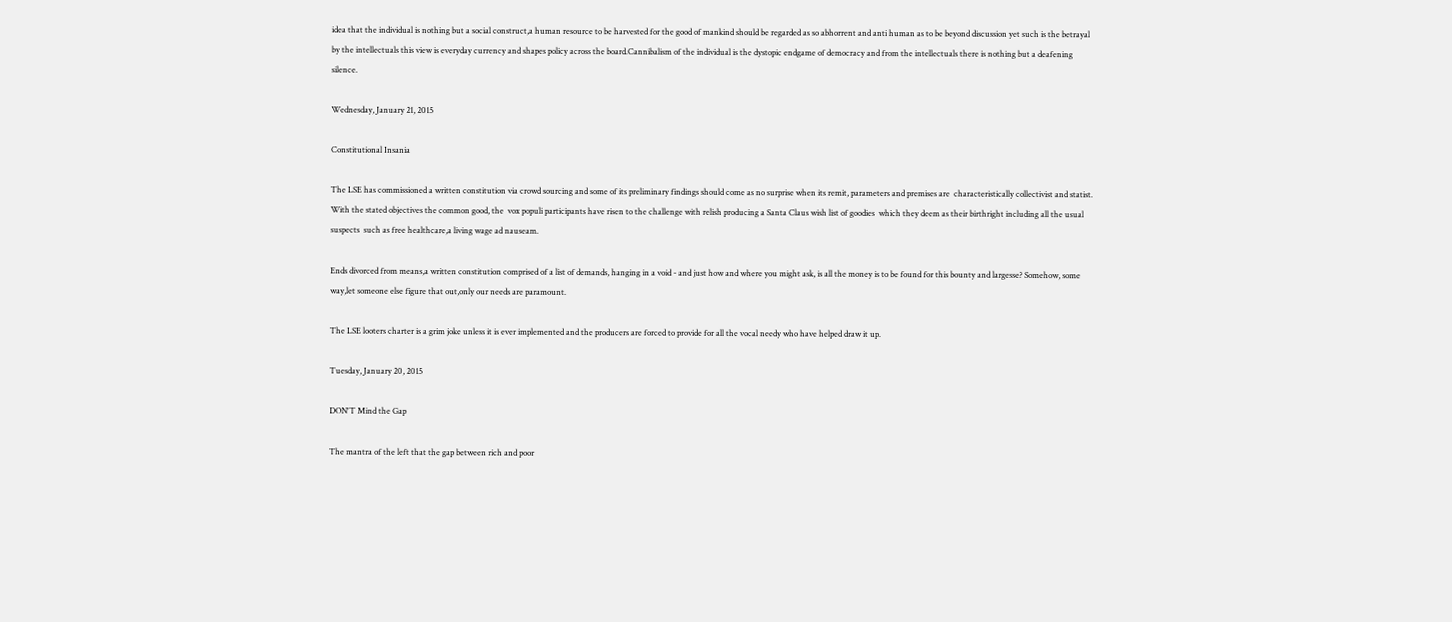idea that the individual is nothing but a social construct,a human resource to be harvested for the good of mankind should be regarded as so abhorrent and anti human as to be beyond discussion yet such is the betrayal by the intellectuals this view is everyday currency and shapes policy across the board.Cannibalism of the individual is the dystopic endgame of democracy and from the intellectuals there is nothing but a deafening silence.

Wednesday, January 21, 2015

Constitutional Insania

The LSE has commissioned a written constitution via crowd sourcing and some of its preliminary findings should come as no surprise when its remit, parameters and premises are  characteristically collectivist and statist. With the stated objectives the common good, the  vox populi participants have risen to the challenge with relish producing a Santa Claus wish list of goodies  which they deem as their birthright including all the usual suspects  such as free healthcare,a living wage ad nauseam.

Ends divorced from means,a written constitution comprised of a list of demands, hanging in a void - and just how and where you might ask, is all the money is to be found for this bounty and largesse? Somehow, some way,let someone else figure that out,only our needs are paramount.

The LSE looters charter is a grim joke unless it is ever implemented and the producers are forced to provide for all the vocal needy who have helped draw it up.

Tuesday, January 20, 2015

DON'T Mind the Gap

The mantra of the left that the gap between rich and poor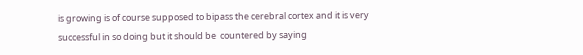is growing is of course supposed to bipass the cerebral cortex and it is very successful in so doing but it should be  countered by saying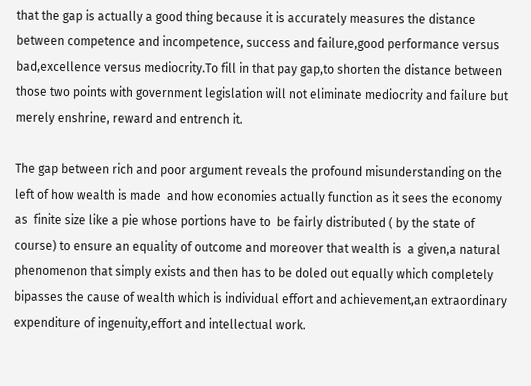that the gap is actually a good thing because it is accurately measures the distance between competence and incompetence, success and failure,good performance versus bad,excellence versus mediocrity.To fill in that pay gap,to shorten the distance between those two points with government legislation will not eliminate mediocrity and failure but merely enshrine, reward and entrench it.

The gap between rich and poor argument reveals the profound misunderstanding on the left of how wealth is made  and how economies actually function as it sees the economy as  finite size like a pie whose portions have to  be fairly distributed ( by the state of course) to ensure an equality of outcome and moreover that wealth is  a given,a natural phenomenon that simply exists and then has to be doled out equally which completely bipasses the cause of wealth which is individual effort and achievement,an extraordinary expenditure of ingenuity,effort and intellectual work.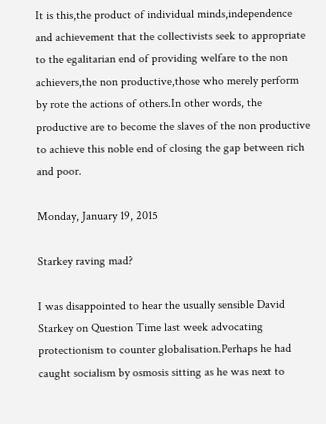It is this,the product of individual minds,independence and achievement that the collectivists seek to appropriate  to the egalitarian end of providing welfare to the non achievers,the non productive,those who merely perform by rote the actions of others.In other words, the productive are to become the slaves of the non productive to achieve this noble end of closing the gap between rich and poor.

Monday, January 19, 2015

Starkey raving mad?

I was disappointed to hear the usually sensible David Starkey on Question Time last week advocating protectionism to counter globalisation.Perhaps he had caught socialism by osmosis sitting as he was next to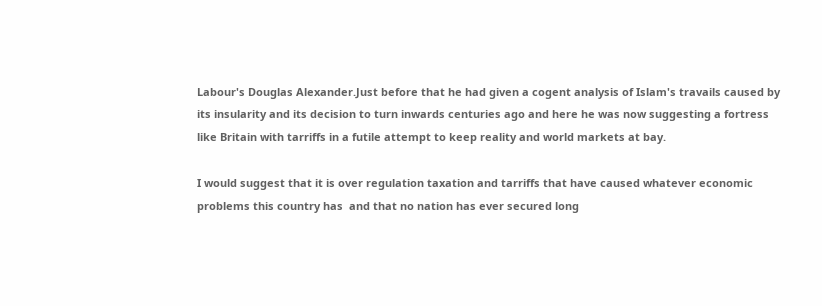Labour's Douglas Alexander.Just before that he had given a cogent analysis of Islam's travails caused by its insularity and its decision to turn inwards centuries ago and here he was now suggesting a fortress like Britain with tarriffs in a futile attempt to keep reality and world markets at bay.

I would suggest that it is over regulation taxation and tarriffs that have caused whatever economic problems this country has  and that no nation has ever secured long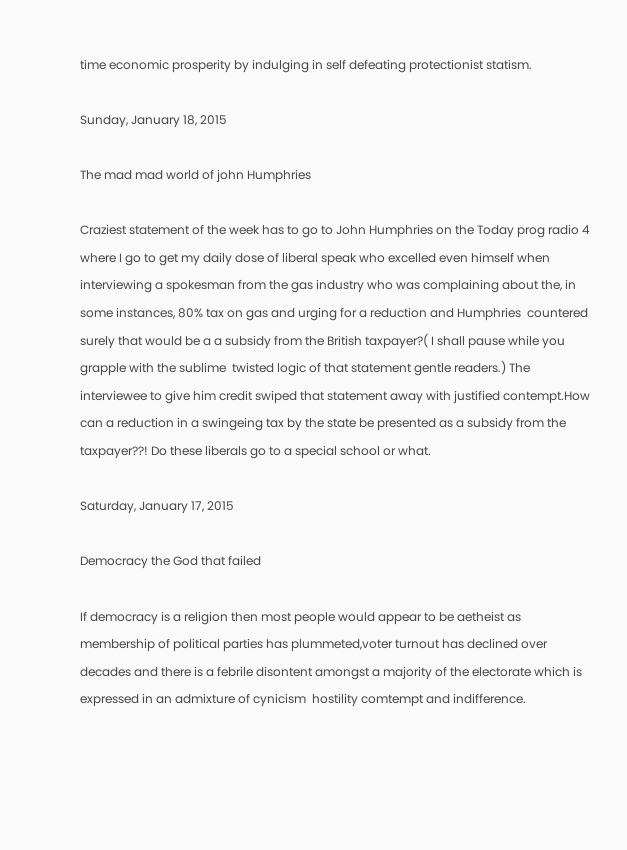time economic prosperity by indulging in self defeating protectionist statism.

Sunday, January 18, 2015

The mad mad world of john Humphries

Craziest statement of the week has to go to John Humphries on the Today prog radio 4 where I go to get my daily dose of liberal speak who excelled even himself when interviewing a spokesman from the gas industry who was complaining about the, in some instances, 80% tax on gas and urging for a reduction and Humphries  countered  surely that would be a a subsidy from the British taxpayer?( I shall pause while you grapple with the sublime  twisted logic of that statement gentle readers.) The interviewee to give him credit swiped that statement away with justified contempt.How can a reduction in a swingeing tax by the state be presented as a subsidy from the taxpayer??! Do these liberals go to a special school or what.

Saturday, January 17, 2015

Democracy the God that failed

If democracy is a religion then most people would appear to be aetheist as membership of political parties has plummeted,voter turnout has declined over decades and there is a febrile disontent amongst a majority of the electorate which is expressed in an admixture of cynicism  hostility comtempt and indifference.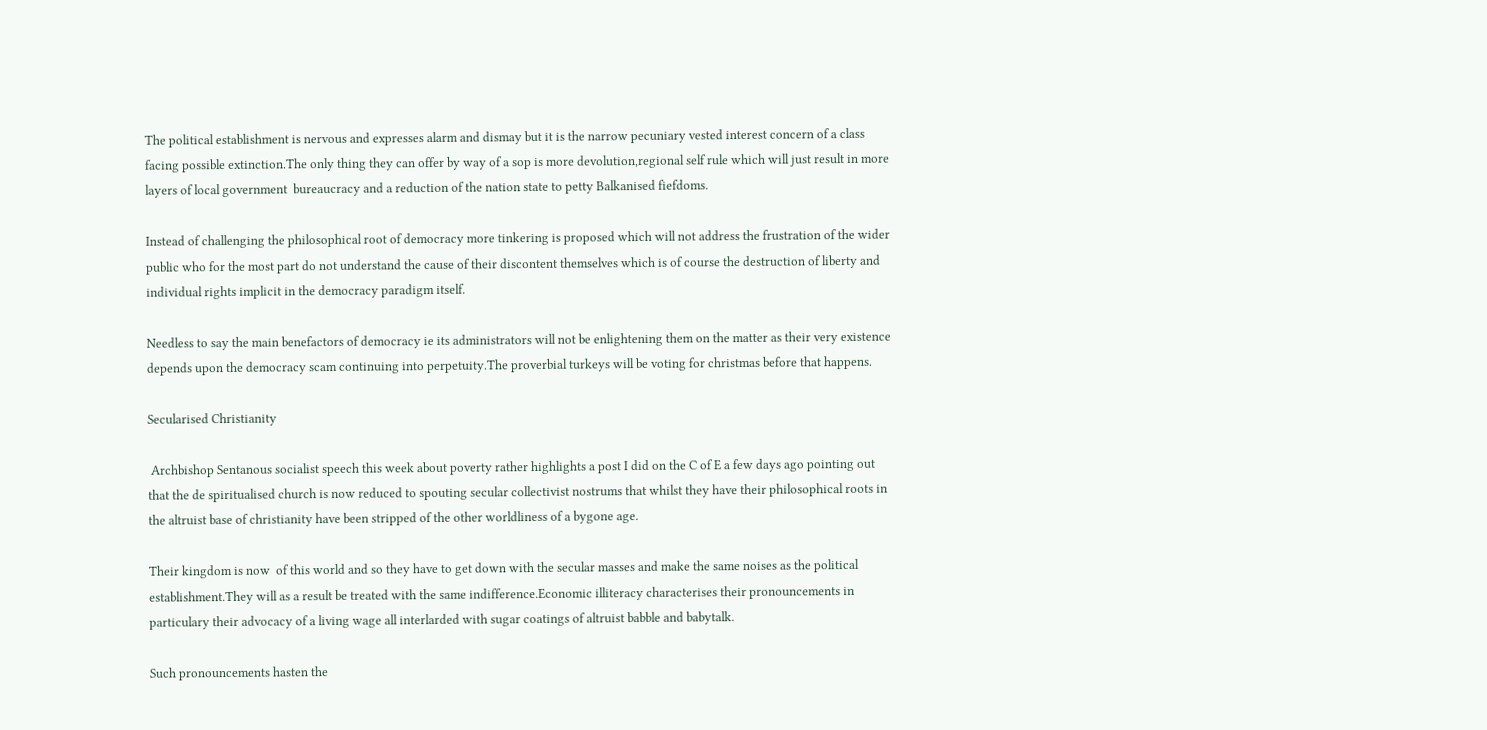The political establishment is nervous and expresses alarm and dismay but it is the narrow pecuniary vested interest concern of a class facing possible extinction.The only thing they can offer by way of a sop is more devolution,regional self rule which will just result in more layers of local government  bureaucracy and a reduction of the nation state to petty Balkanised fiefdoms.

Instead of challenging the philosophical root of democracy more tinkering is proposed which will not address the frustration of the wider public who for the most part do not understand the cause of their discontent themselves which is of course the destruction of liberty and individual rights implicit in the democracy paradigm itself.

Needless to say the main benefactors of democracy ie its administrators will not be enlightening them on the matter as their very existence depends upon the democracy scam continuing into perpetuity.The proverbial turkeys will be voting for christmas before that happens.

Secularised Christianity

 Archbishop Sentanous socialist speech this week about poverty rather highlights a post I did on the C of E a few days ago pointing out that the de spiritualised church is now reduced to spouting secular collectivist nostrums that whilst they have their philosophical roots in the altruist base of christianity have been stripped of the other worldliness of a bygone age.

Their kingdom is now  of this world and so they have to get down with the secular masses and make the same noises as the political establishment.They will as a result be treated with the same indifference.Economic illiteracy characterises their pronouncements in particulary their advocacy of a living wage all interlarded with sugar coatings of altruist babble and babytalk.

Such pronouncements hasten the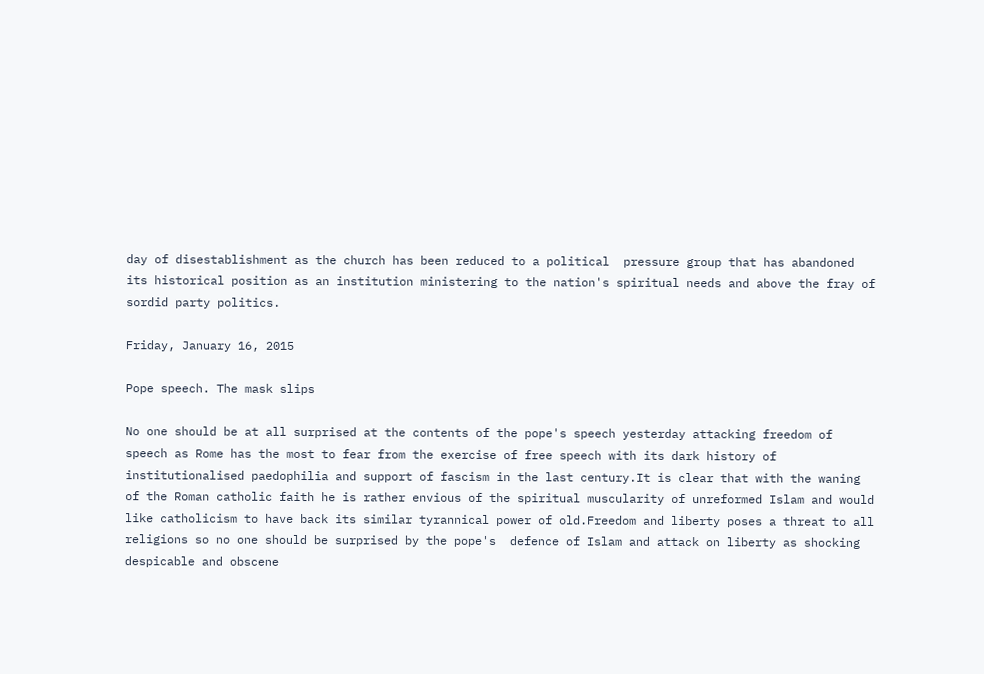day of disestablishment as the church has been reduced to a political  pressure group that has abandoned its historical position as an institution ministering to the nation's spiritual needs and above the fray of sordid party politics.

Friday, January 16, 2015

Pope speech. The mask slips

No one should be at all surprised at the contents of the pope's speech yesterday attacking freedom of speech as Rome has the most to fear from the exercise of free speech with its dark history of institutionalised paedophilia and support of fascism in the last century.It is clear that with the waning of the Roman catholic faith he is rather envious of the spiritual muscularity of unreformed Islam and would like catholicism to have back its similar tyrannical power of old.Freedom and liberty poses a threat to all religions so no one should be surprised by the pope's  defence of Islam and attack on liberty as shocking despicable and obscene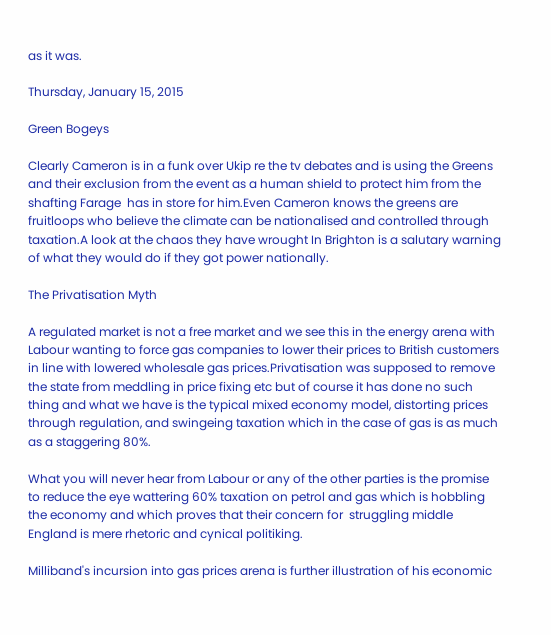as it was.

Thursday, January 15, 2015

Green Bogeys

Clearly Cameron is in a funk over Ukip re the tv debates and is using the Greens and their exclusion from the event as a human shield to protect him from the shafting Farage  has in store for him.Even Cameron knows the greens are fruitloops who believe the climate can be nationalised and controlled through taxation.A look at the chaos they have wrought In Brighton is a salutary warning of what they would do if they got power nationally.

The Privatisation Myth

A regulated market is not a free market and we see this in the energy arena with Labour wanting to force gas companies to lower their prices to British customers in line with lowered wholesale gas prices.Privatisation was supposed to remove the state from meddling in price fixing etc but of course it has done no such thing and what we have is the typical mixed economy model, distorting prices through regulation, and swingeing taxation which in the case of gas is as much as a staggering 80%.

What you will never hear from Labour or any of the other parties is the promise to reduce the eye wattering 60% taxation on petrol and gas which is hobbling the economy and which proves that their concern for  struggling middle England is mere rhetoric and cynical politiking.

Milliband's incursion into gas prices arena is further illustration of his economic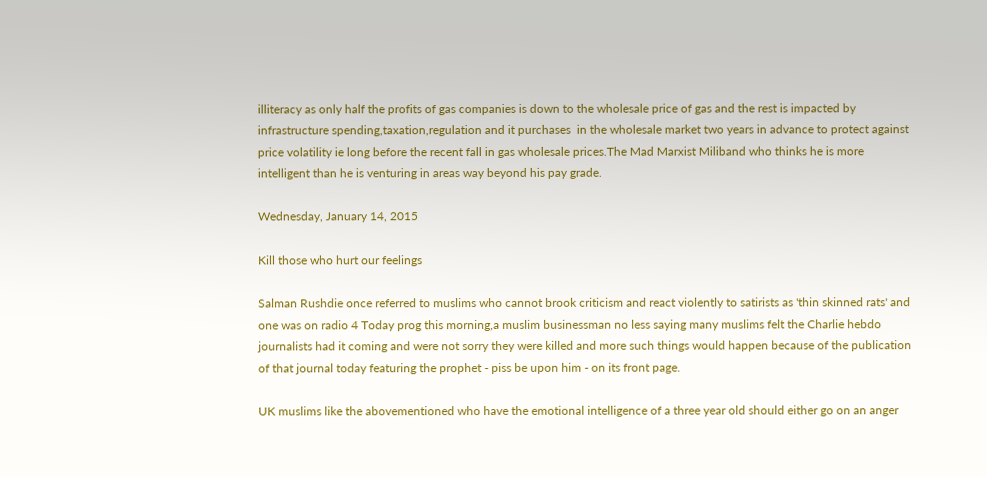illiteracy as only half the profits of gas companies is down to the wholesale price of gas and the rest is impacted by infrastructure spending,taxation,regulation and it purchases  in the wholesale market two years in advance to protect against price volatility ie long before the recent fall in gas wholesale prices.The Mad Marxist Miliband who thinks he is more intelligent than he is venturing in areas way beyond his pay grade.

Wednesday, January 14, 2015

Kill those who hurt our feelings

Salman Rushdie once referred to muslims who cannot brook criticism and react violently to satirists as 'thin skinned rats' and one was on radio 4 Today prog this morning,a muslim businessman no less saying many muslims felt the Charlie hebdo journalists had it coming and were not sorry they were killed and more such things would happen because of the publication of that journal today featuring the prophet - piss be upon him - on its front page.

UK muslims like the abovementioned who have the emotional intelligence of a three year old should either go on an anger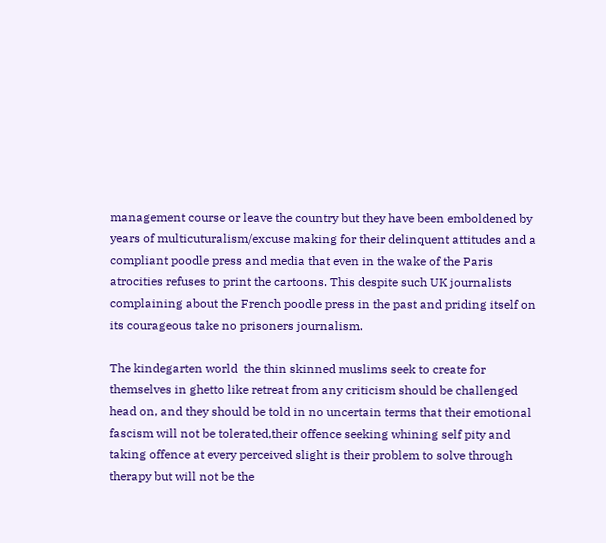management course or leave the country but they have been emboldened by years of multicuturalism/excuse making for their delinquent attitudes and a compliant poodle press and media that even in the wake of the Paris atrocities refuses to print the cartoons. This despite such UK journalists complaining about the French poodle press in the past and priding itself on its courageous take no prisoners journalism.

The kindegarten world  the thin skinned muslims seek to create for themselves in ghetto like retreat from any criticism should be challenged head on, and they should be told in no uncertain terms that their emotional fascism will not be tolerated,their offence seeking whining self pity and taking offence at every perceived slight is their problem to solve through therapy but will not be the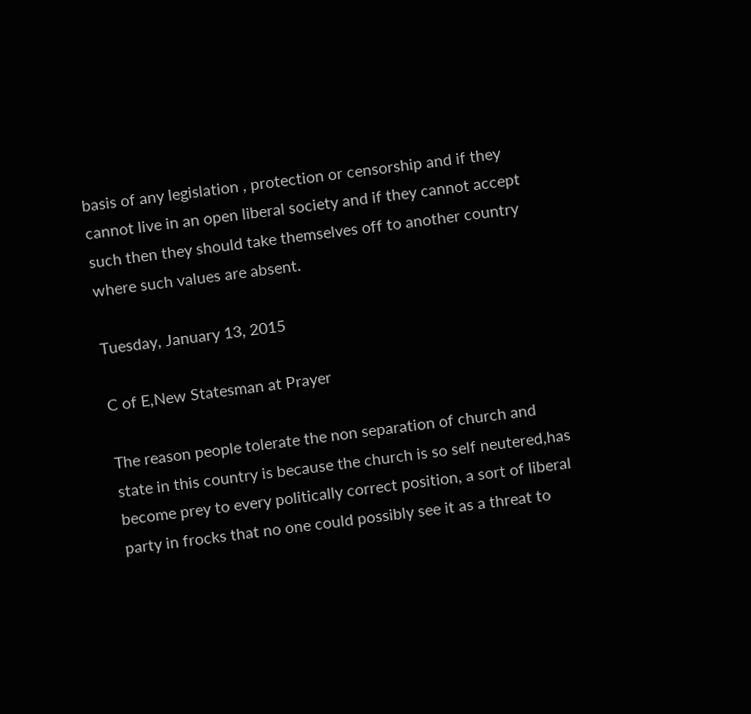basis of any legislation , protection or censorship and if they cannot live in an open liberal society and if they cannot accept such then they should take themselves off to another country where such values are absent.

Tuesday, January 13, 2015

C of E,New Statesman at Prayer

The reason people tolerate the non separation of church and state in this country is because the church is so self neutered,has become prey to every politically correct position, a sort of liberal party in frocks that no one could possibly see it as a threat to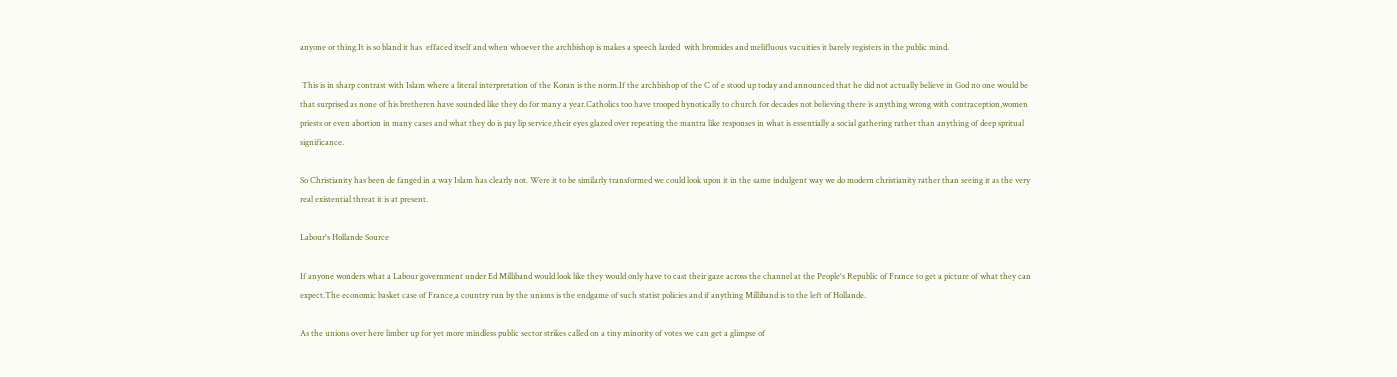anyone or thing.It is so bland it has  effaced itself and when whoever the archbishop is makes a speech larded  with bromides and melifluous vacuities it barely registers in the public mind.

 This is in sharp contrast with Islam where a literal interpretation of the Koran is the norm.If the archbishop of the C of e stood up today and announced that he did not actually believe in God no one would be that surprised as none of his bretheren have sounded like they do for many a year.Catholics too have trooped hynotically to church for decades not believing there is anything wrong with contraception,women priests or even abortion in many cases and what they do is pay lip service,their eyes glazed over repeating the mantra like responses in what is essentially a social gathering rather than anything of deep spritual significance.

So Christianity has been de fanged in a way Islam has clearly not. Were it to be similarly transformed we could look upon it in the same indulgent way we do modern christianity rather than seeing it as the very real existential threat it is at present.

Labour's Hollande Source

If anyone wonders what a Labour government under Ed Milliband would look like they would only have to cast their gaze across the channel at the People's Republic of France to get a picture of what they can expect.The economic basket case of France,a country run by the unions is the endgame of such statist policies and if anything Milliband is to the left of Hollande.

As the unions over here limber up for yet more mindless public sector strikes called on a tiny minority of votes we can get a glimpse of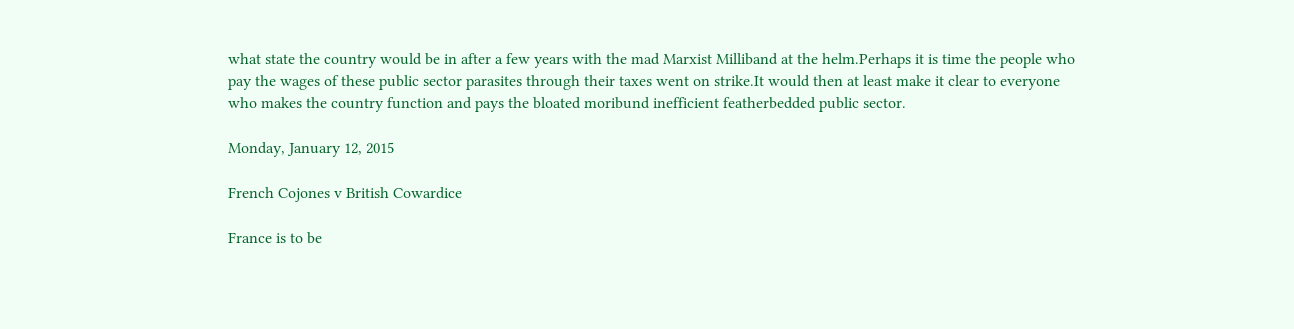what state the country would be in after a few years with the mad Marxist Milliband at the helm.Perhaps it is time the people who pay the wages of these public sector parasites through their taxes went on strike.It would then at least make it clear to everyone who makes the country function and pays the bloated moribund inefficient featherbedded public sector.

Monday, January 12, 2015

French Cojones v British Cowardice

France is to be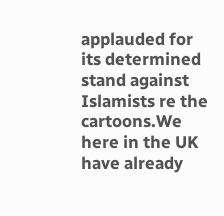applauded for its determined stand against Islamists re the cartoons.We here in the UK have already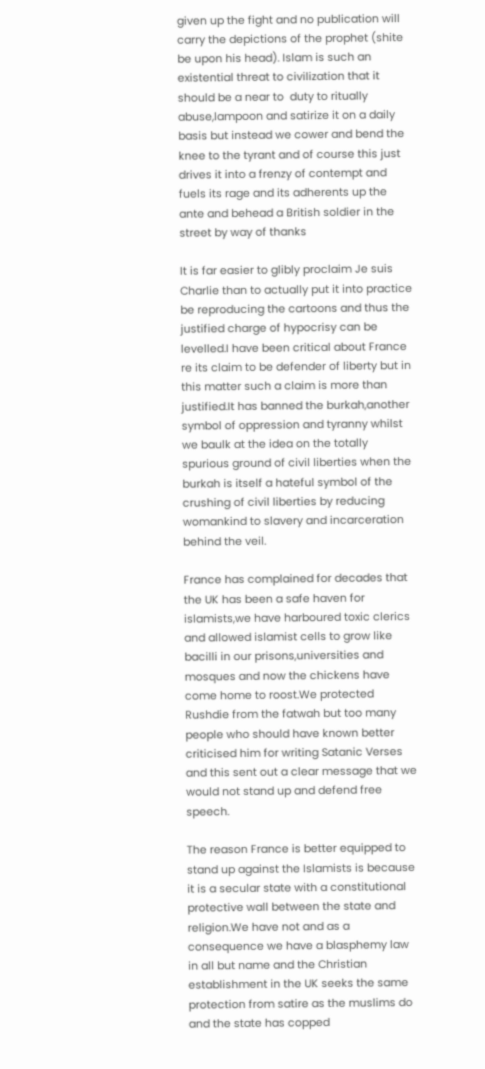given up the fight and no publication will carry the depictions of the prophet (shite be upon his head). Islam is such an existential threat to civilization that it should be a near to  duty to ritually abuse,lampoon and satirize it on a daily basis but instead we cower and bend the knee to the tyrant and of course this just drives it into a frenzy of contempt and fuels its rage and its adherents up the ante and behead a British soldier in the street by way of thanks

It is far easier to glibly proclaim Je suis Charlie than to actually put it into practice be reproducing the cartoons and thus the justified charge of hypocrisy can be levelled.I have been critical about France re its claim to be defender of liberty but in this matter such a claim is more than justified.It has banned the burkah,another symbol of oppression and tyranny whilst we baulk at the idea on the totally spurious ground of civil liberties when the burkah is itself a hateful symbol of the crushing of civil liberties by reducing womankind to slavery and incarceration behind the veil.

France has complained for decades that the UK has been a safe haven for islamists,we have harboured toxic clerics and allowed islamist cells to grow like bacilli in our prisons,universities and mosques and now the chickens have come home to roost.We protected Rushdie from the fatwah but too many people who should have known better criticised him for writing Satanic Verses and this sent out a clear message that we would not stand up and defend free speech.

The reason France is better equipped to stand up against the Islamists is because it is a secular state with a constitutional protective wall between the state and religion.We have not and as a consequence we have a blasphemy law in all but name and the Christian establishment in the UK seeks the same protection from satire as the muslims do and the state has copped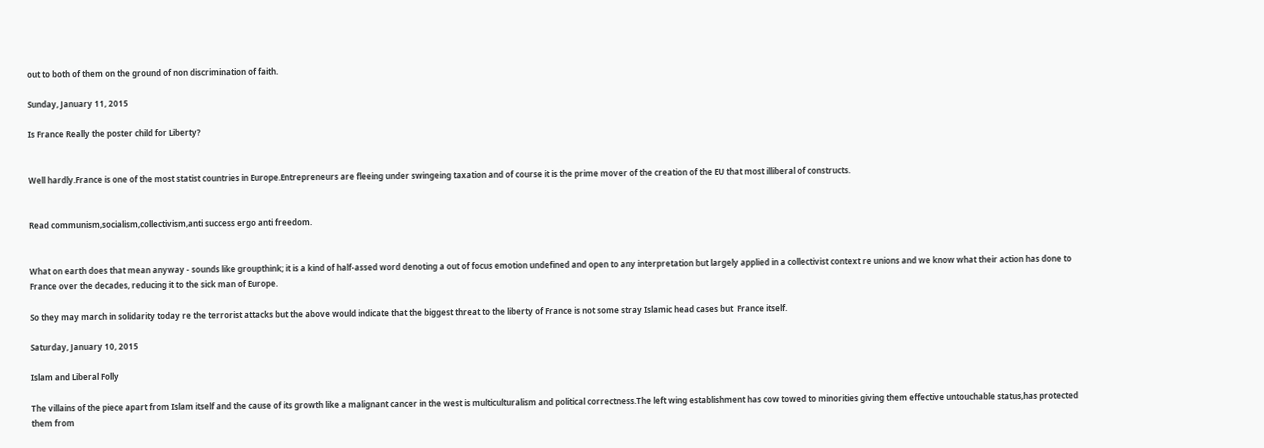out to both of them on the ground of non discrimination of faith.

Sunday, January 11, 2015

Is France Really the poster child for Liberty?


Well hardly.France is one of the most statist countries in Europe.Entrepreneurs are fleeing under swingeing taxation and of course it is the prime mover of the creation of the EU that most illiberal of constructs.


Read communism,socialism,collectivism,anti success ergo anti freedom.


What on earth does that mean anyway - sounds like groupthink; it is a kind of half-assed word denoting a out of focus emotion undefined and open to any interpretation but largely applied in a collectivist context re unions and we know what their action has done to France over the decades, reducing it to the sick man of Europe.

So they may march in solidarity today re the terrorist attacks but the above would indicate that the biggest threat to the liberty of France is not some stray Islamic head cases but  France itself.

Saturday, January 10, 2015

Islam and Liberal Folly

The villains of the piece apart from Islam itself and the cause of its growth like a malignant cancer in the west is multiculturalism and political correctness.The left wing establishment has cow towed to minorities giving them effective untouchable status,has protected them from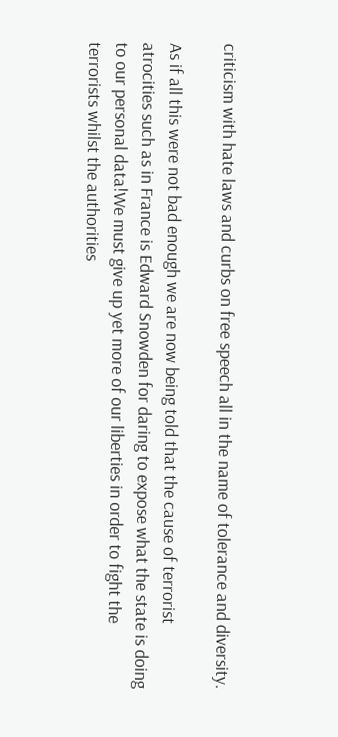criticism with hate laws and curbs on free speech all in the name of tolerance and diversity.

As if all this were not bad enough we are now being told that the cause of terrorist atrocities such as in France is Edward Snowden for daring to expose what the state is doing to our personal data!We must give up yet more of our liberties in order to fight the terrorists whilst the authorities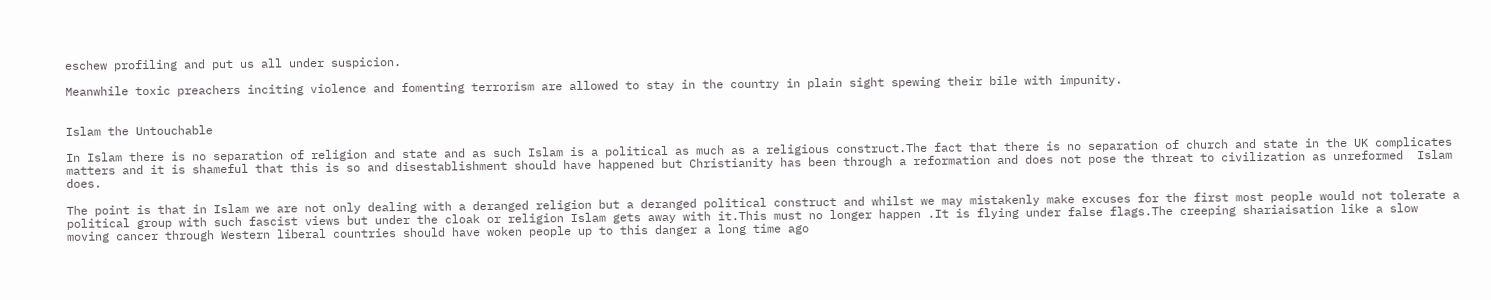eschew profiling and put us all under suspicion.

Meanwhile toxic preachers inciting violence and fomenting terrorism are allowed to stay in the country in plain sight spewing their bile with impunity.


Islam the Untouchable

In Islam there is no separation of religion and state and as such Islam is a political as much as a religious construct.The fact that there is no separation of church and state in the UK complicates matters and it is shameful that this is so and disestablishment should have happened but Christianity has been through a reformation and does not pose the threat to civilization as unreformed  Islam does.

The point is that in Islam we are not only dealing with a deranged religion but a deranged political construct and whilst we may mistakenly make excuses for the first most people would not tolerate a political group with such fascist views but under the cloak or religion Islam gets away with it.This must no longer happen .It is flying under false flags.The creeping shariaisation like a slow moving cancer through Western liberal countries should have woken people up to this danger a long time ago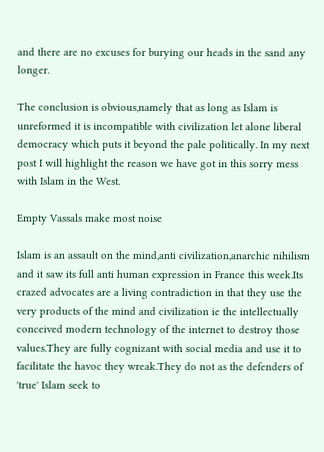and there are no excuses for burying our heads in the sand any longer.

The conclusion is obvious,namely that as long as Islam is unreformed it is incompatible with civilization let alone liberal democracy which puts it beyond the pale politically. In my next post I will highlight the reason we have got in this sorry mess with Islam in the West.

Empty Vassals make most noise

Islam is an assault on the mind,anti civilization,anarchic nihilism and it saw its full anti human expression in France this week.Its crazed advocates are a living contradiction in that they use the very products of the mind and civilization ie the intellectually conceived modern technology of the internet to destroy those values.They are fully cognizant with social media and use it to facilitate the havoc they wreak.They do not as the defenders of 'true' Islam seek to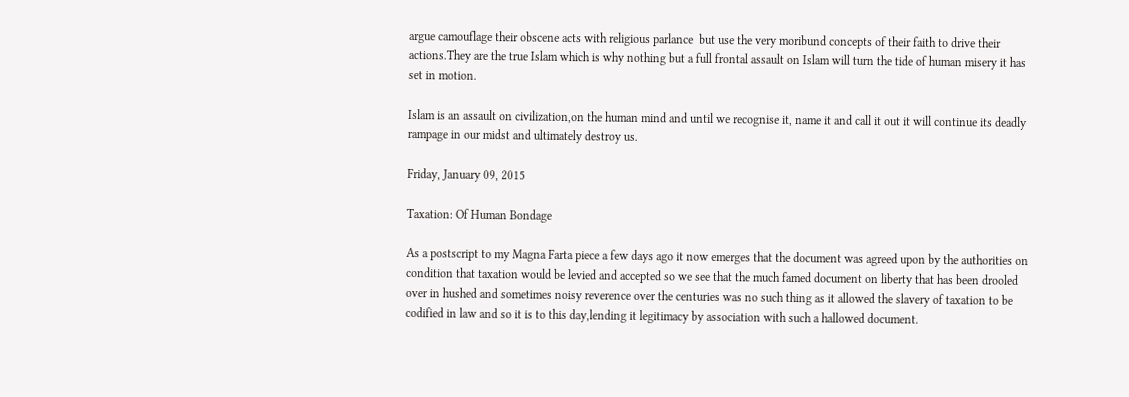argue camouflage their obscene acts with religious parlance  but use the very moribund concepts of their faith to drive their actions.They are the true Islam which is why nothing but a full frontal assault on Islam will turn the tide of human misery it has set in motion.

Islam is an assault on civilization,on the human mind and until we recognise it, name it and call it out it will continue its deadly rampage in our midst and ultimately destroy us.

Friday, January 09, 2015

Taxation: Of Human Bondage

As a postscript to my Magna Farta piece a few days ago it now emerges that the document was agreed upon by the authorities on condition that taxation would be levied and accepted so we see that the much famed document on liberty that has been drooled over in hushed and sometimes noisy reverence over the centuries was no such thing as it allowed the slavery of taxation to be codified in law and so it is to this day,lending it legitimacy by association with such a hallowed document.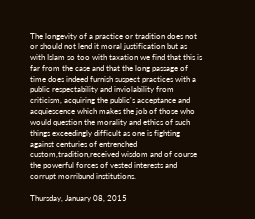The longevity of a practice or tradition does not or should not lend it moral justification but as with Islam so too with taxation we find that this is far from the case and that the long passage of time does indeed furnish suspect practices with a public respectability and inviolability from criticism, acquiring the public's acceptance and acquiescence which makes the job of those who would question the morality and ethics of such things exceedingly difficult as one is fighting against centuries of entrenched custom,tradition,received wisdom and of course the powerful forces of vested interests and corrupt morribund institutions.

Thursday, January 08, 2015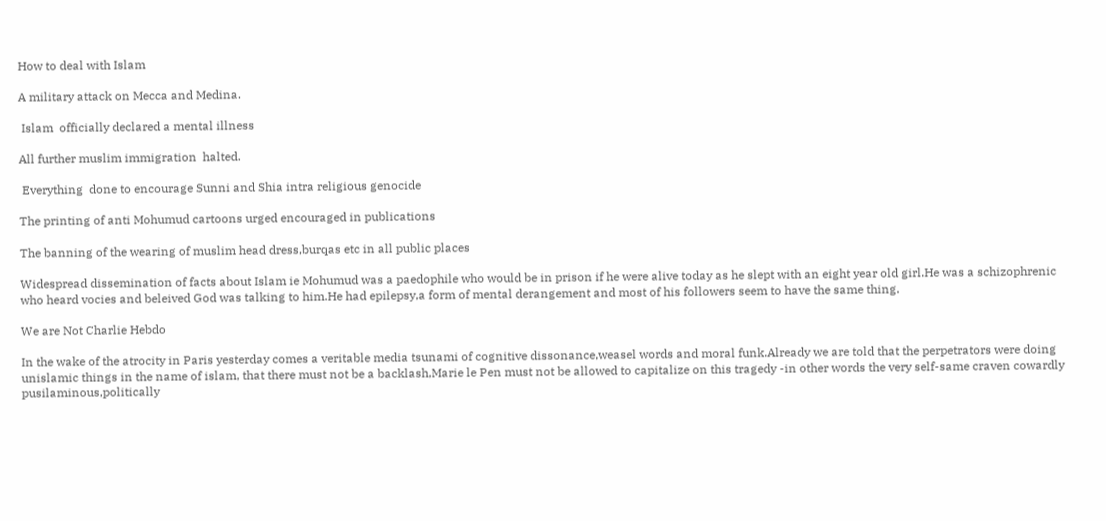How to deal with Islam

A military attack on Mecca and Medina.

 Islam  officially declared a mental illness

All further muslim immigration  halted.

 Everything  done to encourage Sunni and Shia intra religious genocide

The printing of anti Mohumud cartoons urged encouraged in publications

The banning of the wearing of muslim head dress,burqas etc in all public places

Widespread dissemination of facts about Islam ie Mohumud was a paedophile who would be in prison if he were alive today as he slept with an eight year old girl.He was a schizophrenic who heard vocies and beleived God was talking to him.He had epilepsy,a form of mental derangement and most of his followers seem to have the same thing.

We are Not Charlie Hebdo

In the wake of the atrocity in Paris yesterday comes a veritable media tsunami of cognitive dissonance,weasel words and moral funk.Already we are told that the perpetrators were doing unislamic things in the name of islam, that there must not be a backlash,Marie le Pen must not be allowed to capitalize on this tragedy -in other words the very self-same craven cowardly pusilaminous,politically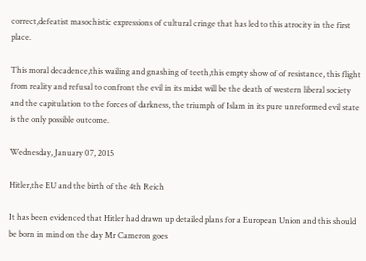correct,defeatist masochistic expressions of cultural cringe that has led to this atrocity in the first place.

This moral decadence,this wailing and gnashing of teeth,this empty show of of resistance, this flight from reality and refusal to confront the evil in its midst will be the death of western liberal society and the capitulation to the forces of darkness, the triumph of Islam in its pure unreformed evil state is the only possible outcome.

Wednesday, January 07, 2015

Hitler,the EU and the birth of the 4th Reich

It has been evidenced that Hitler had drawn up detailed plans for a European Union and this should be born in mind on the day Mr Cameron goes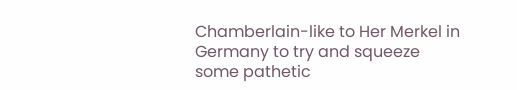Chamberlain-like to Her Merkel in Germany to try and squeeze some pathetic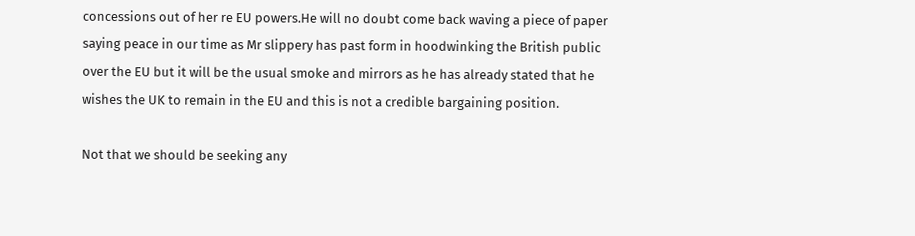concessions out of her re EU powers.He will no doubt come back waving a piece of paper saying peace in our time as Mr slippery has past form in hoodwinking the British public over the EU but it will be the usual smoke and mirrors as he has already stated that he wishes the UK to remain in the EU and this is not a credible bargaining position.

Not that we should be seeking any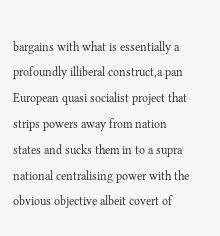bargains with what is essentially a profoundly illiberal construct,a pan European quasi socialist project that strips powers away from nation states and sucks them in to a supra national centralising power with the obvious objective albeit covert of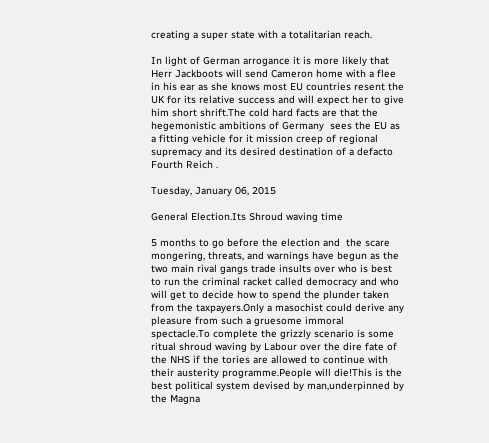creating a super state with a totalitarian reach.

In light of German arrogance it is more likely that Herr Jackboots will send Cameron home with a flee in his ear as she knows most EU countries resent the UK for its relative success and will expect her to give him short shrift.The cold hard facts are that the hegemonistic ambitions of Germany  sees the EU as a fitting vehicle for it mission creep of regional supremacy and its desired destination of a defacto Fourth Reich .

Tuesday, January 06, 2015

General Election.Its Shroud waving time

5 months to go before the election and  the scare mongering, threats, and warnings have begun as the two main rival gangs trade insults over who is best to run the criminal racket called democracy and who will get to decide how to spend the plunder taken from the taxpayers.Only a masochist could derive any pleasure from such a gruesome immoral spectacle.To complete the grizzly scenario is some ritual shroud waving by Labour over the dire fate of the NHS if the tories are allowed to continue with their austerity programme.People will die!This is the best political system devised by man,underpinned by the Magna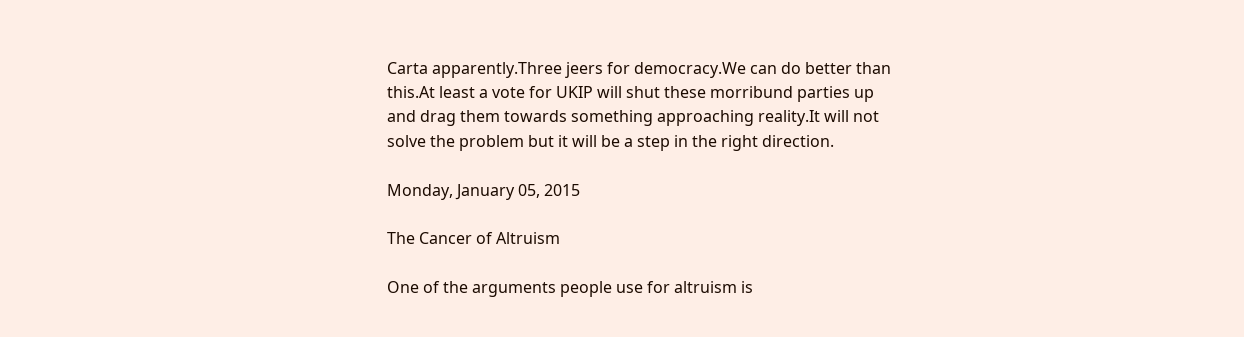Carta apparently.Three jeers for democracy.We can do better than this.At least a vote for UKIP will shut these morribund parties up and drag them towards something approaching reality.It will not solve the problem but it will be a step in the right direction.

Monday, January 05, 2015

The Cancer of Altruism

One of the arguments people use for altruism is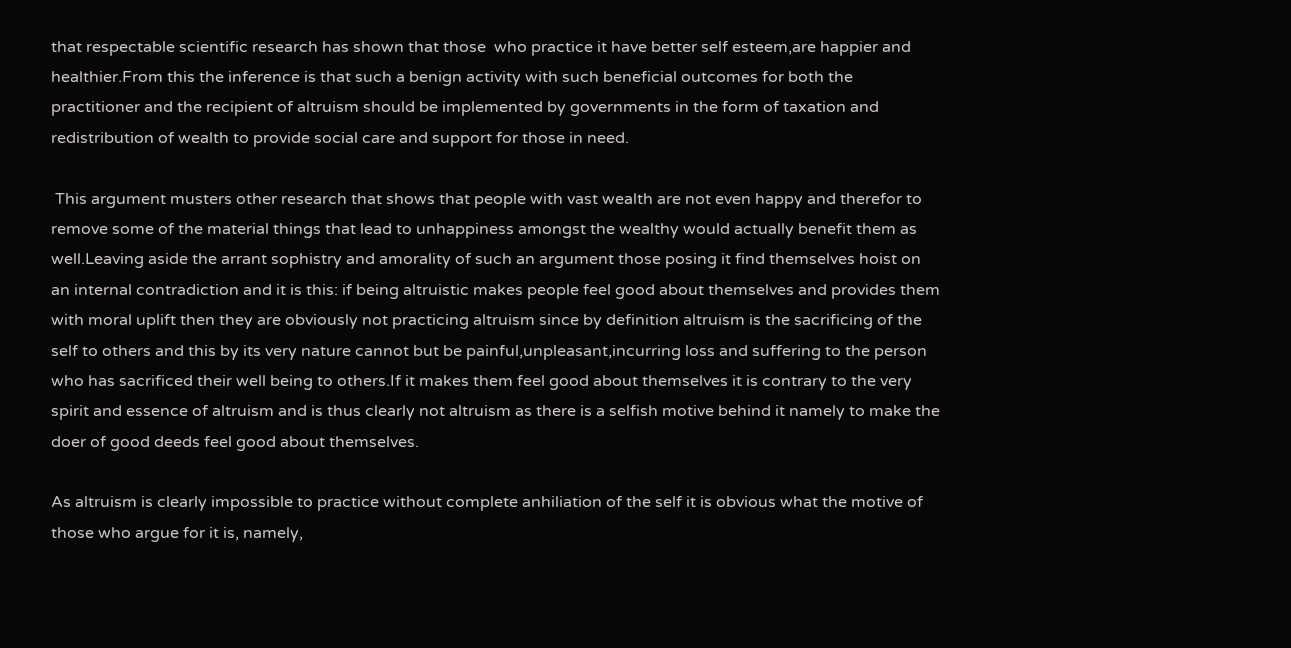that respectable scientific research has shown that those  who practice it have better self esteem,are happier and healthier.From this the inference is that such a benign activity with such beneficial outcomes for both the practitioner and the recipient of altruism should be implemented by governments in the form of taxation and redistribution of wealth to provide social care and support for those in need.

 This argument musters other research that shows that people with vast wealth are not even happy and therefor to remove some of the material things that lead to unhappiness amongst the wealthy would actually benefit them as well.Leaving aside the arrant sophistry and amorality of such an argument those posing it find themselves hoist on an internal contradiction and it is this: if being altruistic makes people feel good about themselves and provides them with moral uplift then they are obviously not practicing altruism since by definition altruism is the sacrificing of the self to others and this by its very nature cannot but be painful,unpleasant,incurring loss and suffering to the person who has sacrificed their well being to others.If it makes them feel good about themselves it is contrary to the very spirit and essence of altruism and is thus clearly not altruism as there is a selfish motive behind it namely to make the doer of good deeds feel good about themselves.

As altruism is clearly impossible to practice without complete anhiliation of the self it is obvious what the motive of those who argue for it is, namely,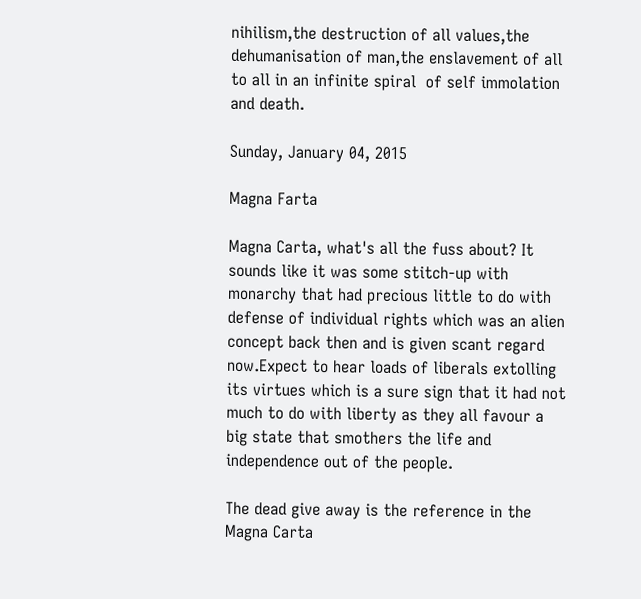nihilism,the destruction of all values,the dehumanisation of man,the enslavement of all to all in an infinite spiral  of self immolation and death.

Sunday, January 04, 2015

Magna Farta

Magna Carta, what's all the fuss about? It sounds like it was some stitch-up with monarchy that had precious little to do with defense of individual rights which was an alien concept back then and is given scant regard now.Expect to hear loads of liberals extolling its virtues which is a sure sign that it had not much to do with liberty as they all favour a big state that smothers the life and independence out of the people.

The dead give away is the reference in the Magna Carta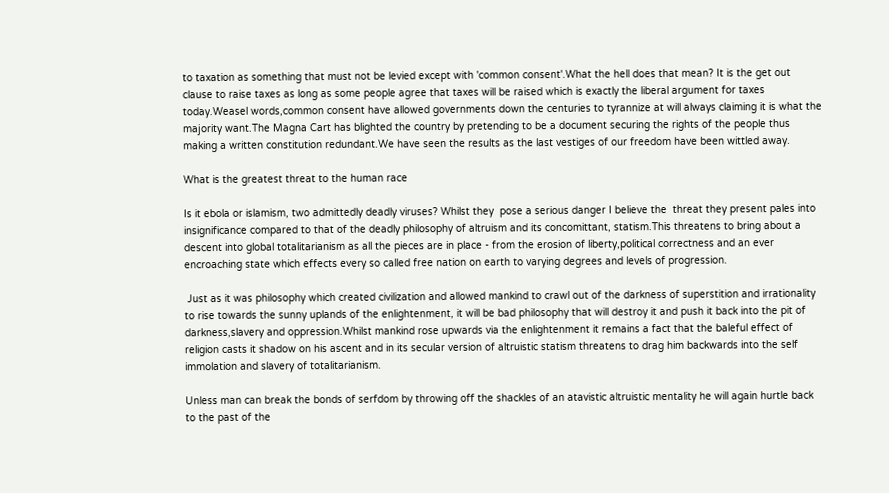to taxation as something that must not be levied except with 'common consent'.What the hell does that mean? It is the get out clause to raise taxes as long as some people agree that taxes will be raised which is exactly the liberal argument for taxes today.Weasel words,common consent have allowed governments down the centuries to tyrannize at will always claiming it is what the majority want.The Magna Cart has blighted the country by pretending to be a document securing the rights of the people thus making a written constitution redundant.We have seen the results as the last vestiges of our freedom have been wittled away.

What is the greatest threat to the human race

Is it ebola or islamism, two admittedly deadly viruses? Whilst they  pose a serious danger I believe the  threat they present pales into insignificance compared to that of the deadly philosophy of altruism and its concomittant, statism.This threatens to bring about a descent into global totalitarianism as all the pieces are in place - from the erosion of liberty,political correctness and an ever encroaching state which effects every so called free nation on earth to varying degrees and levels of progression.

 Just as it was philosophy which created civilization and allowed mankind to crawl out of the darkness of superstition and irrationality to rise towards the sunny uplands of the enlightenment, it will be bad philosophy that will destroy it and push it back into the pit of darkness,slavery and oppression.Whilst mankind rose upwards via the enlightenment it remains a fact that the baleful effect of religion casts it shadow on his ascent and in its secular version of altruistic statism threatens to drag him backwards into the self immolation and slavery of totalitarianism.

Unless man can break the bonds of serfdom by throwing off the shackles of an atavistic altruistic mentality he will again hurtle back to the past of the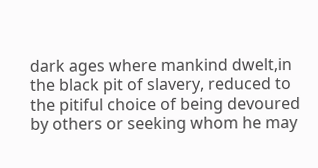dark ages where mankind dwelt,in the black pit of slavery, reduced to the pitiful choice of being devoured by others or seeking whom he may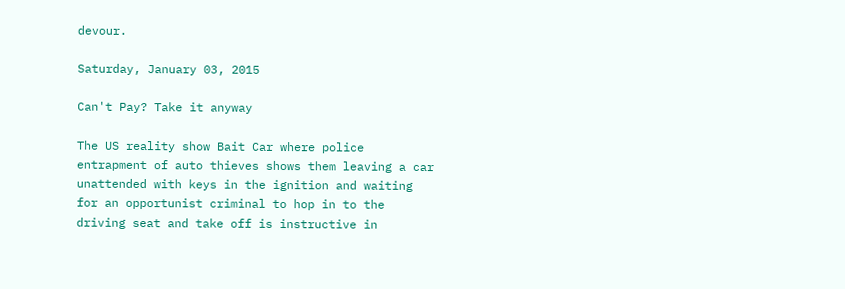devour.

Saturday, January 03, 2015

Can't Pay? Take it anyway

The US reality show Bait Car where police entrapment of auto thieves shows them leaving a car unattended with keys in the ignition and waiting for an opportunist criminal to hop in to the driving seat and take off is instructive in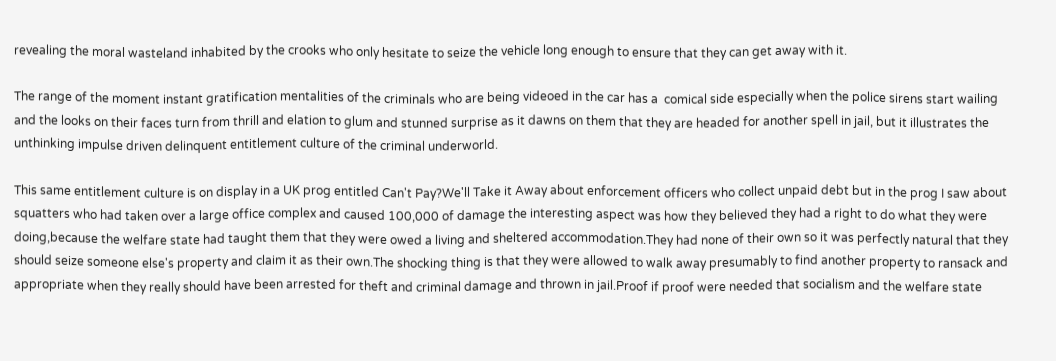revealing the moral wasteland inhabited by the crooks who only hesitate to seize the vehicle long enough to ensure that they can get away with it.

The range of the moment instant gratification mentalities of the criminals who are being videoed in the car has a  comical side especially when the police sirens start wailing and the looks on their faces turn from thrill and elation to glum and stunned surprise as it dawns on them that they are headed for another spell in jail, but it illustrates the unthinking impulse driven delinquent entitlement culture of the criminal underworld.

This same entitlement culture is on display in a UK prog entitled Can't Pay?We'll Take it Away about enforcement officers who collect unpaid debt but in the prog I saw about squatters who had taken over a large office complex and caused 100,000 of damage the interesting aspect was how they believed they had a right to do what they were doing,because the welfare state had taught them that they were owed a living and sheltered accommodation.They had none of their own so it was perfectly natural that they should seize someone else's property and claim it as their own.The shocking thing is that they were allowed to walk away presumably to find another property to ransack and appropriate when they really should have been arrested for theft and criminal damage and thrown in jail.Proof if proof were needed that socialism and the welfare state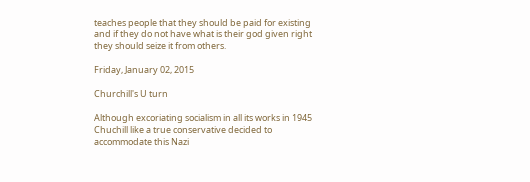teaches people that they should be paid for existing and if they do not have what is their god given right they should seize it from others.

Friday, January 02, 2015

Churchill's U turn

Although excoriating socialism in all its works in 1945 Chuchill like a true conservative decided to accommodate this Nazi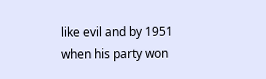like evil and by 1951 when his party won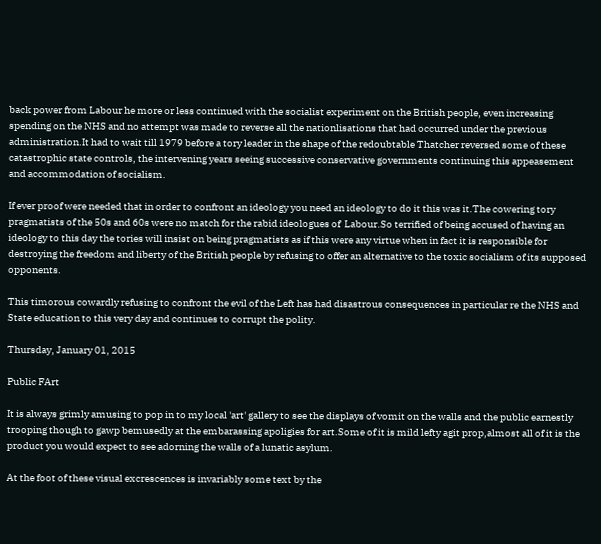back power from Labour he more or less continued with the socialist experiment on the British people, even increasing spending on the NHS and no attempt was made to reverse all the nationlisations that had occurred under the previous administration.It had to wait till 1979 before a tory leader in the shape of the redoubtable Thatcher reversed some of these catastrophic state controls, the intervening years seeing successive conservative governments continuing this appeasement and accommodation of socialism.

If ever proof were needed that in order to confront an ideology you need an ideology to do it this was it.The cowering tory pragmatists of the 50s and 60s were no match for the rabid ideologues of  Labour.So terrified of being accused of having an ideology to this day the tories will insist on being pragmatists as if this were any virtue when in fact it is responsible for destroying the freedom and liberty of the British people by refusing to offer an alternative to the toxic socialism of its supposed opponents.

This timorous cowardly refusing to confront the evil of the Left has had disastrous consequences in particular re the NHS and State education to this very day and continues to corrupt the polity.

Thursday, January 01, 2015

Public FArt

It is always grimly amusing to pop in to my local 'art' gallery to see the displays of vomit on the walls and the public earnestly trooping though to gawp bemusedly at the embarassing apoligies for art.Some of it is mild lefty agit prop,almost all of it is the product you would expect to see adorning the walls of a lunatic asylum.

At the foot of these visual excrescences is invariably some text by the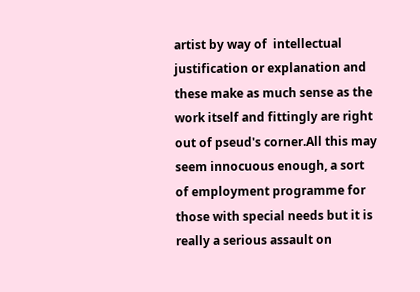artist by way of  intellectual justification or explanation and these make as much sense as the work itself and fittingly are right out of pseud's corner.All this may seem innocuous enough, a sort of employment programme for those with special needs but it is really a serious assault on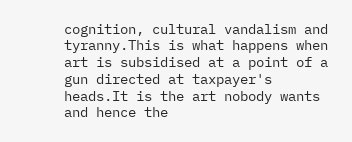cognition, cultural vandalism and tyranny.This is what happens when art is subsidised at a point of a gun directed at taxpayer's heads.It is the art nobody wants and hence the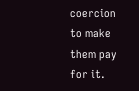coercion to make them pay for it.